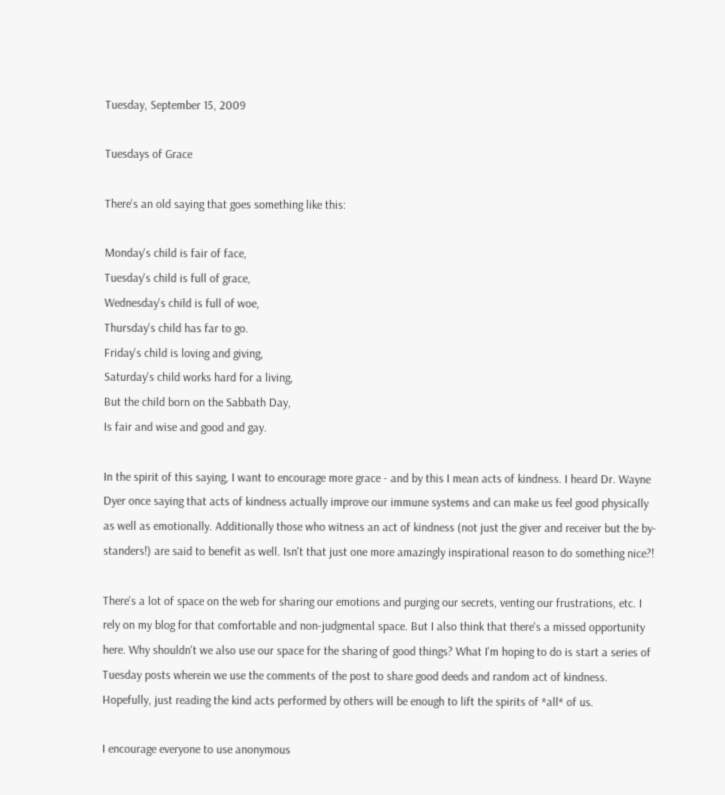Tuesday, September 15, 2009

Tuesdays of Grace

There's an old saying that goes something like this:

Monday's child is fair of face,
Tuesday's child is full of grace,
Wednesday's child is full of woe,
Thursday's child has far to go.
Friday's child is loving and giving,
Saturday's child works hard for a living,
But the child born on the Sabbath Day,
Is fair and wise and good and gay.

In the spirit of this saying, I want to encourage more grace - and by this I mean acts of kindness. I heard Dr. Wayne Dyer once saying that acts of kindness actually improve our immune systems and can make us feel good physically as well as emotionally. Additionally those who witness an act of kindness (not just the giver and receiver but the by-standers!) are said to benefit as well. Isn't that just one more amazingly inspirational reason to do something nice?!

There's a lot of space on the web for sharing our emotions and purging our secrets, venting our frustrations, etc. I rely on my blog for that comfortable and non-judgmental space. But I also think that there's a missed opportunity here. Why shouldn't we also use our space for the sharing of good things? What I'm hoping to do is start a series of Tuesday posts wherein we use the comments of the post to share good deeds and random act of kindness. Hopefully, just reading the kind acts performed by others will be enough to lift the spirits of *all* of us.

I encourage everyone to use anonymous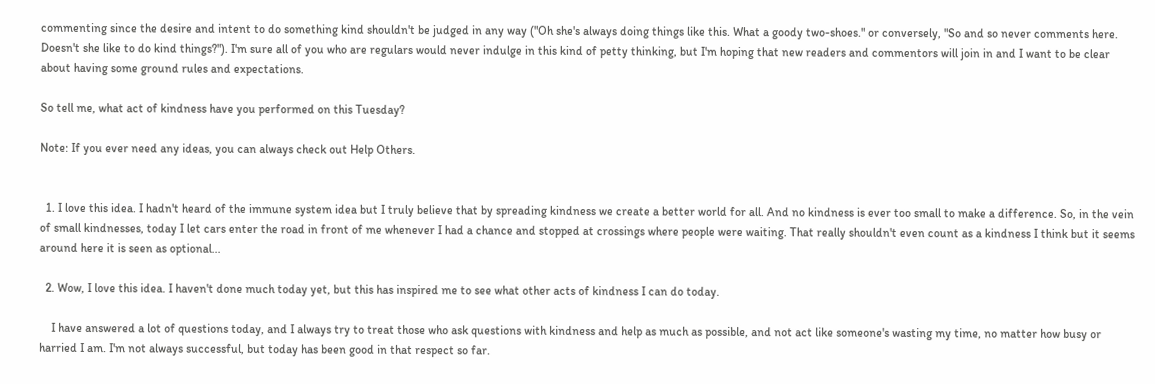commenting since the desire and intent to do something kind shouldn't be judged in any way ("Oh she's always doing things like this. What a goody two-shoes." or conversely, "So and so never comments here. Doesn't she like to do kind things?"). I'm sure all of you who are regulars would never indulge in this kind of petty thinking, but I'm hoping that new readers and commentors will join in and I want to be clear about having some ground rules and expectations.

So tell me, what act of kindness have you performed on this Tuesday?

Note: If you ever need any ideas, you can always check out Help Others.


  1. I love this idea. I hadn't heard of the immune system idea but I truly believe that by spreading kindness we create a better world for all. And no kindness is ever too small to make a difference. So, in the vein of small kindnesses, today I let cars enter the road in front of me whenever I had a chance and stopped at crossings where people were waiting. That really shouldn't even count as a kindness I think but it seems around here it is seen as optional...

  2. Wow, I love this idea. I haven't done much today yet, but this has inspired me to see what other acts of kindness I can do today.

    I have answered a lot of questions today, and I always try to treat those who ask questions with kindness and help as much as possible, and not act like someone's wasting my time, no matter how busy or harried I am. I'm not always successful, but today has been good in that respect so far.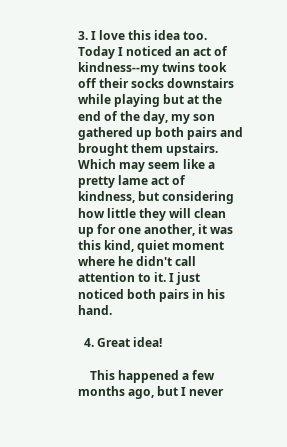3. I love this idea too. Today I noticed an act of kindness--my twins took off their socks downstairs while playing but at the end of the day, my son gathered up both pairs and brought them upstairs. Which may seem like a pretty lame act of kindness, but considering how little they will clean up for one another, it was this kind, quiet moment where he didn't call attention to it. I just noticed both pairs in his hand.

  4. Great idea!

    This happened a few months ago, but I never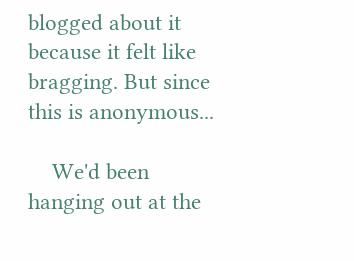blogged about it because it felt like bragging. But since this is anonymous...

    We'd been hanging out at the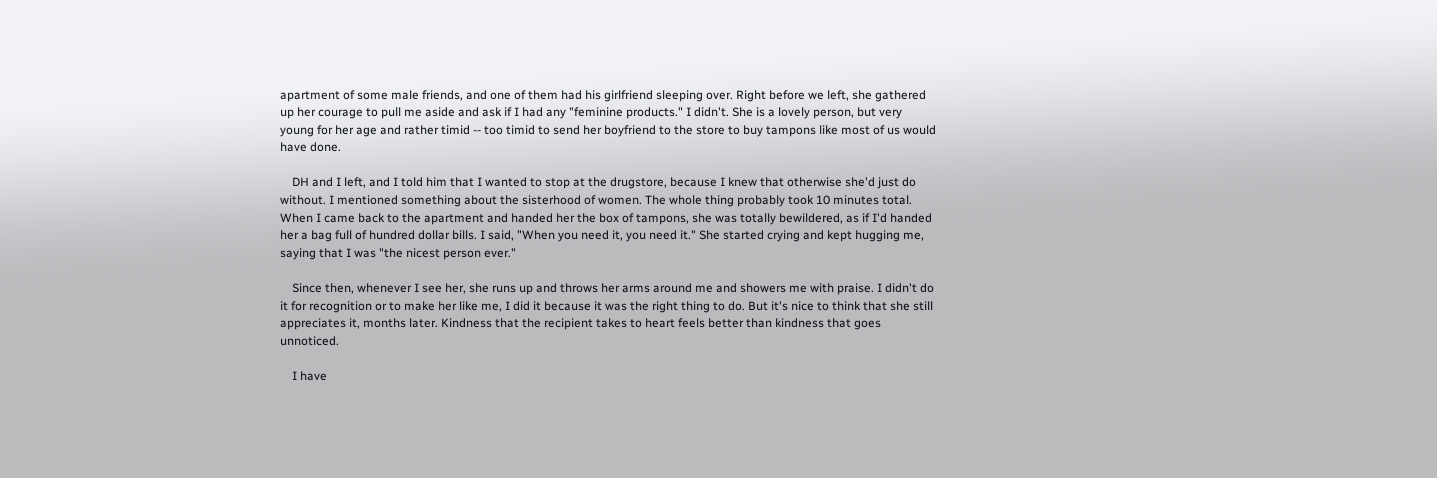apartment of some male friends, and one of them had his girlfriend sleeping over. Right before we left, she gathered up her courage to pull me aside and ask if I had any "feminine products." I didn't. She is a lovely person, but very young for her age and rather timid -- too timid to send her boyfriend to the store to buy tampons like most of us would have done.

    DH and I left, and I told him that I wanted to stop at the drugstore, because I knew that otherwise she'd just do without. I mentioned something about the sisterhood of women. The whole thing probably took 10 minutes total. When I came back to the apartment and handed her the box of tampons, she was totally bewildered, as if I'd handed her a bag full of hundred dollar bills. I said, "When you need it, you need it." She started crying and kept hugging me, saying that I was "the nicest person ever."

    Since then, whenever I see her, she runs up and throws her arms around me and showers me with praise. I didn't do it for recognition or to make her like me, I did it because it was the right thing to do. But it's nice to think that she still appreciates it, months later. Kindness that the recipient takes to heart feels better than kindness that goes unnoticed.

    I have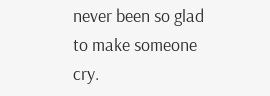never been so glad to make someone cry.